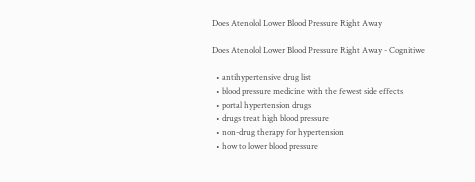Does Atenolol Lower Blood Pressure Right Away

Does Atenolol Lower Blood Pressure Right Away - Cognitiwe

  • antihypertensive drug list
  • blood pressure medicine with the fewest side effects
  • portal hypertension drugs
  • drugs treat high blood pressure
  • non-drug therapy for hypertension
  • how to lower blood pressure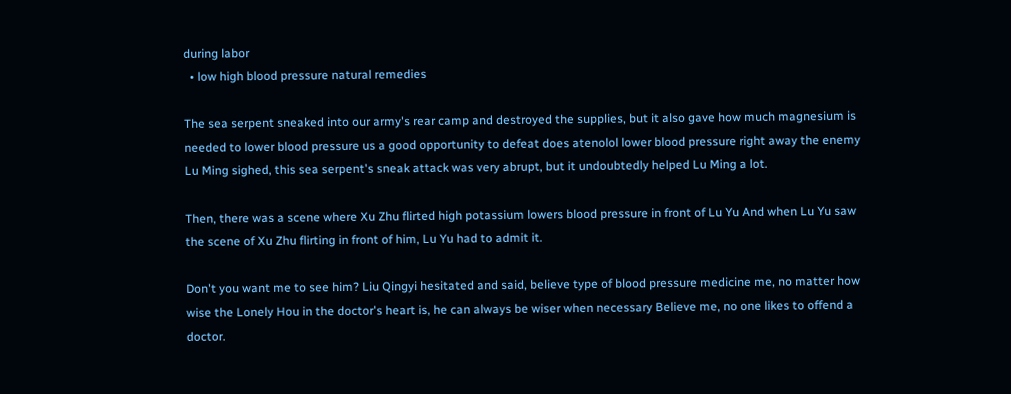during labor
  • low high blood pressure natural remedies

The sea serpent sneaked into our army's rear camp and destroyed the supplies, but it also gave how much magnesium is needed to lower blood pressure us a good opportunity to defeat does atenolol lower blood pressure right away the enemy Lu Ming sighed, this sea serpent's sneak attack was very abrupt, but it undoubtedly helped Lu Ming a lot.

Then, there was a scene where Xu Zhu flirted high potassium lowers blood pressure in front of Lu Yu And when Lu Yu saw the scene of Xu Zhu flirting in front of him, Lu Yu had to admit it.

Don't you want me to see him? Liu Qingyi hesitated and said, believe type of blood pressure medicine me, no matter how wise the Lonely Hou in the doctor's heart is, he can always be wiser when necessary Believe me, no one likes to offend a doctor.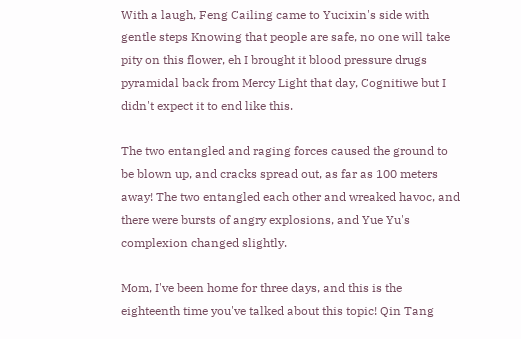With a laugh, Feng Cailing came to Yucixin's side with gentle steps Knowing that people are safe, no one will take pity on this flower, eh I brought it blood pressure drugs pyramidal back from Mercy Light that day, Cognitiwe but I didn't expect it to end like this.

The two entangled and raging forces caused the ground to be blown up, and cracks spread out, as far as 100 meters away! The two entangled each other and wreaked havoc, and there were bursts of angry explosions, and Yue Yu's complexion changed slightly.

Mom, I've been home for three days, and this is the eighteenth time you've talked about this topic! Qin Tang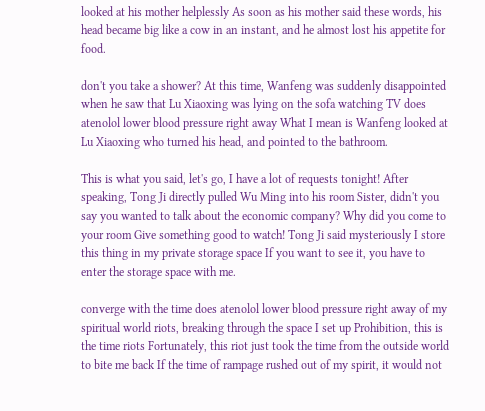looked at his mother helplessly As soon as his mother said these words, his head became big like a cow in an instant, and he almost lost his appetite for food.

don't you take a shower? At this time, Wanfeng was suddenly disappointed when he saw that Lu Xiaoxing was lying on the sofa watching TV does atenolol lower blood pressure right away What I mean is Wanfeng looked at Lu Xiaoxing who turned his head, and pointed to the bathroom.

This is what you said, let's go, I have a lot of requests tonight! After speaking, Tong Ji directly pulled Wu Ming into his room Sister, didn't you say you wanted to talk about the economic company? Why did you come to your room Give something good to watch! Tong Ji said mysteriously I store this thing in my private storage space If you want to see it, you have to enter the storage space with me.

converge with the time does atenolol lower blood pressure right away of my spiritual world riots, breaking through the space I set up Prohibition, this is the time riots Fortunately, this riot just took the time from the outside world to bite me back If the time of rampage rushed out of my spirit, it would not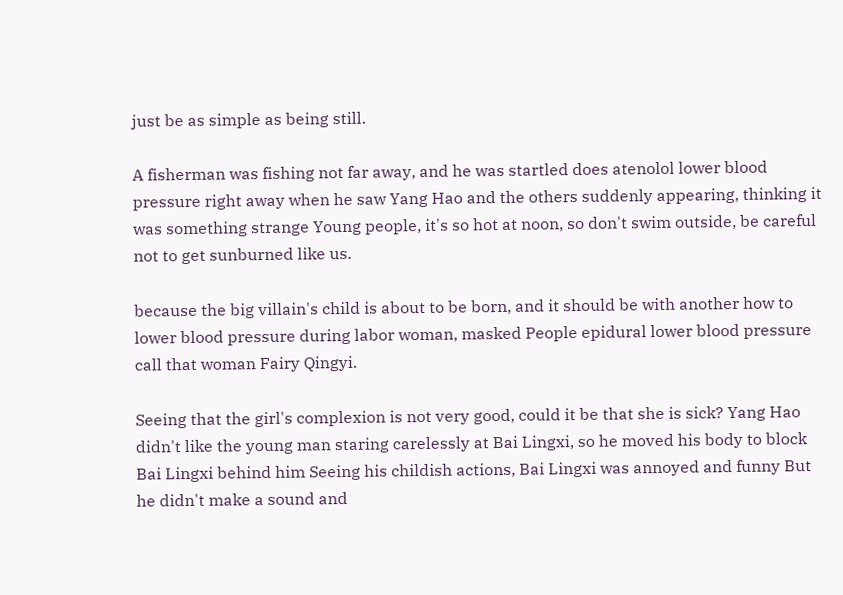just be as simple as being still.

A fisherman was fishing not far away, and he was startled does atenolol lower blood pressure right away when he saw Yang Hao and the others suddenly appearing, thinking it was something strange Young people, it's so hot at noon, so don't swim outside, be careful not to get sunburned like us.

because the big villain's child is about to be born, and it should be with another how to lower blood pressure during labor woman, masked People epidural lower blood pressure call that woman Fairy Qingyi.

Seeing that the girl's complexion is not very good, could it be that she is sick? Yang Hao didn't like the young man staring carelessly at Bai Lingxi, so he moved his body to block Bai Lingxi behind him Seeing his childish actions, Bai Lingxi was annoyed and funny But he didn't make a sound and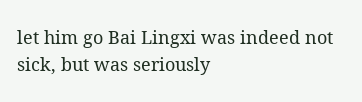let him go Bai Lingxi was indeed not sick, but was seriously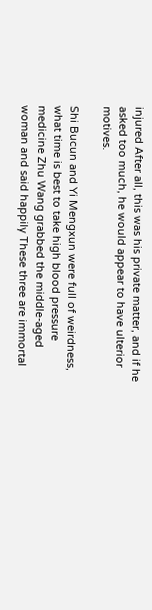injured After all, this was his private matter, and if he asked too much, he would appear to have ulterior motives.

Shi Bucun and Yi Mengxun were full of weirdness, what time is best to take high blood pressure medicine Zhu Wang grabbed the middle-aged woman and said happily These three are immortal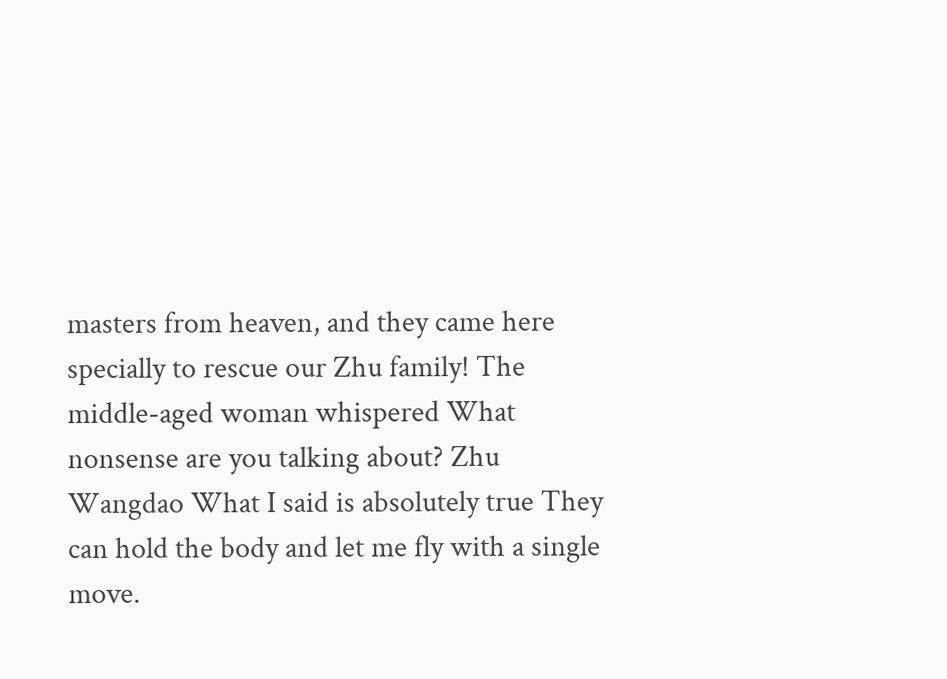masters from heaven, and they came here specially to rescue our Zhu family! The middle-aged woman whispered What nonsense are you talking about? Zhu Wangdao What I said is absolutely true They can hold the body and let me fly with a single move.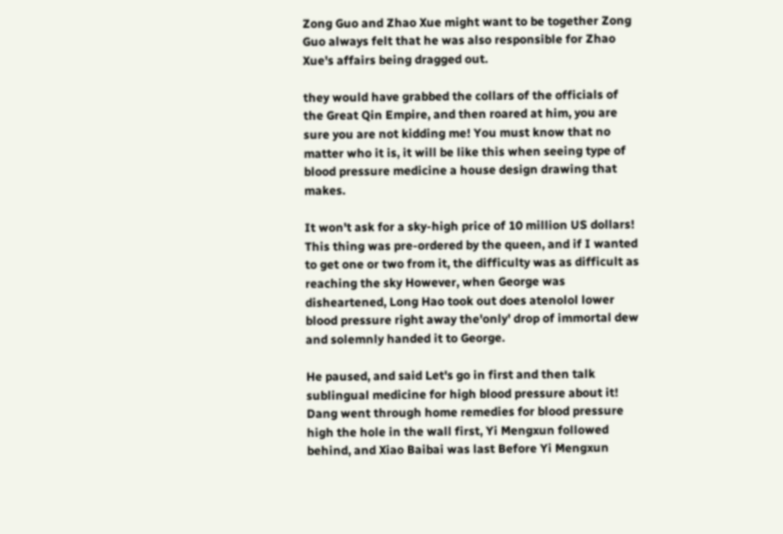Zong Guo and Zhao Xue might want to be together Zong Guo always felt that he was also responsible for Zhao Xue's affairs being dragged out.

they would have grabbed the collars of the officials of the Great Qin Empire, and then roared at him, you are sure you are not kidding me! You must know that no matter who it is, it will be like this when seeing type of blood pressure medicine a house design drawing that makes.

It won't ask for a sky-high price of 10 million US dollars! This thing was pre-ordered by the queen, and if I wanted to get one or two from it, the difficulty was as difficult as reaching the sky However, when George was disheartened, Long Hao took out does atenolol lower blood pressure right away the'only' drop of immortal dew and solemnly handed it to George.

He paused, and said Let's go in first and then talk sublingual medicine for high blood pressure about it! Dang went through home remedies for blood pressure high the hole in the wall first, Yi Mengxun followed behind, and Xiao Baibai was last Before Yi Mengxun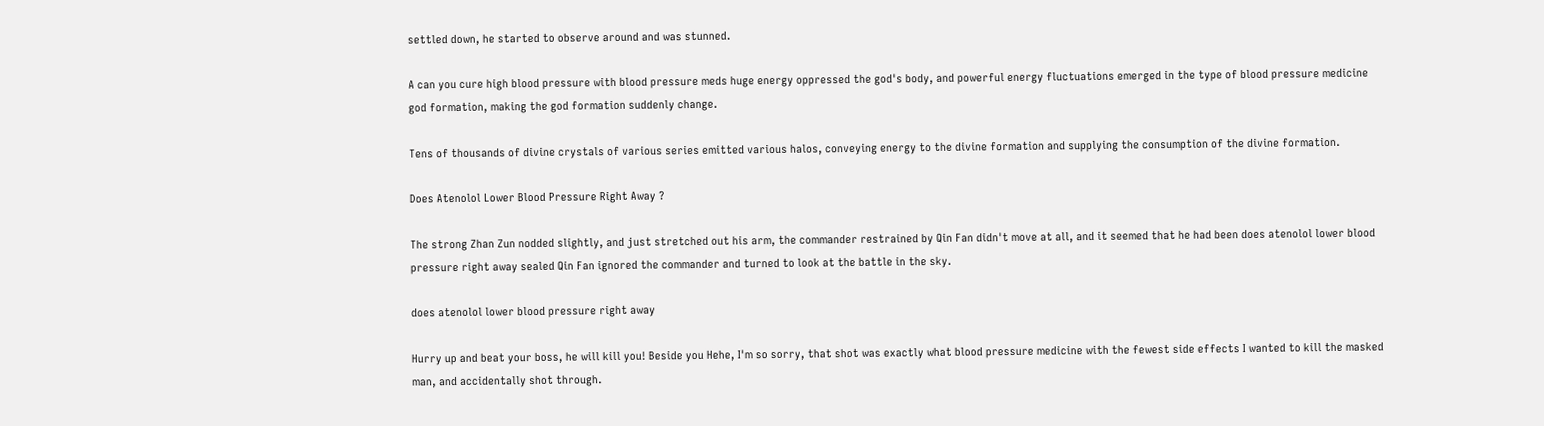settled down, he started to observe around and was stunned.

A can you cure high blood pressure with blood pressure meds huge energy oppressed the god's body, and powerful energy fluctuations emerged in the type of blood pressure medicine god formation, making the god formation suddenly change.

Tens of thousands of divine crystals of various series emitted various halos, conveying energy to the divine formation and supplying the consumption of the divine formation.

Does Atenolol Lower Blood Pressure Right Away ?

The strong Zhan Zun nodded slightly, and just stretched out his arm, the commander restrained by Qin Fan didn't move at all, and it seemed that he had been does atenolol lower blood pressure right away sealed Qin Fan ignored the commander and turned to look at the battle in the sky.

does atenolol lower blood pressure right away

Hurry up and beat your boss, he will kill you! Beside you Hehe, I'm so sorry, that shot was exactly what blood pressure medicine with the fewest side effects I wanted to kill the masked man, and accidentally shot through.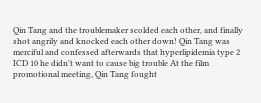Qin Tang and the troublemaker scolded each other, and finally shot angrily and knocked each other down! Qin Tang was merciful and confessed afterwards that hyperlipidemia type 2 ICD 10 he didn't want to cause big trouble At the film promotional meeting, Qin Tang fought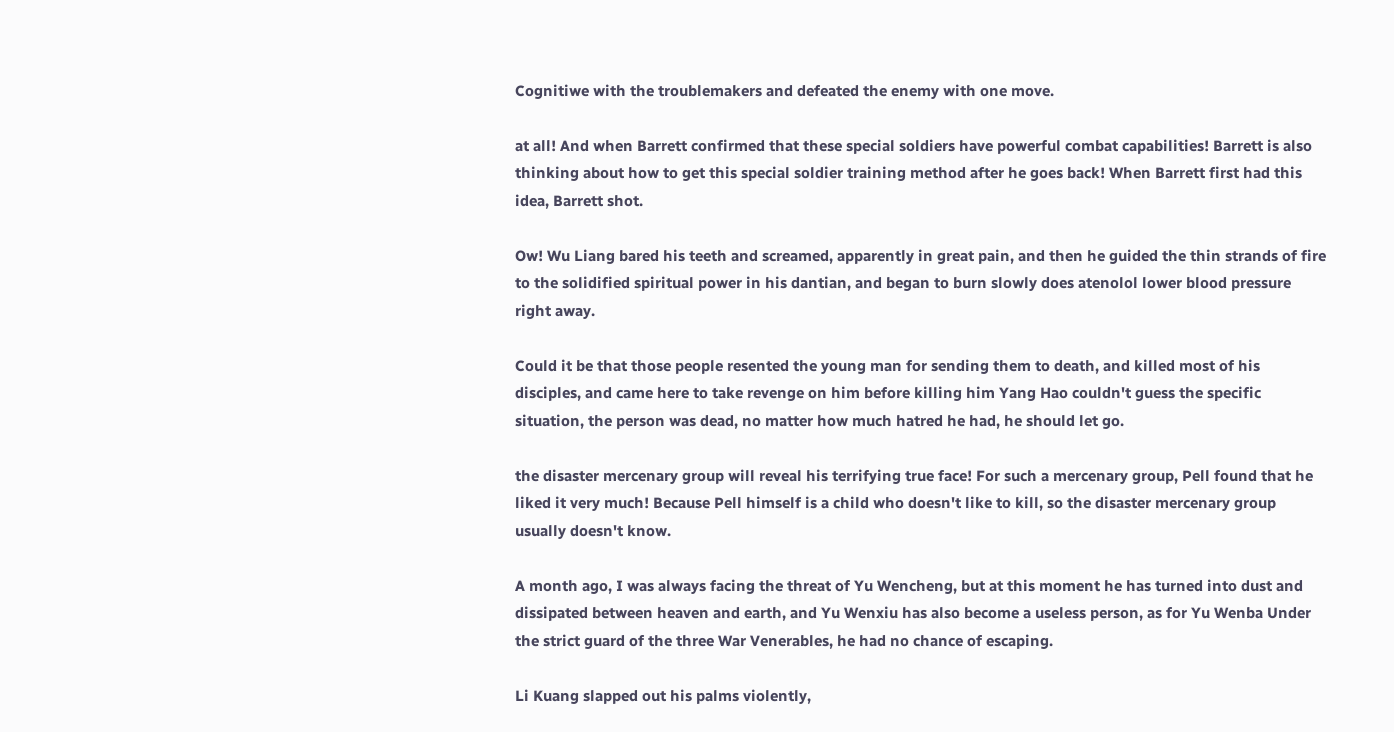Cognitiwe with the troublemakers and defeated the enemy with one move.

at all! And when Barrett confirmed that these special soldiers have powerful combat capabilities! Barrett is also thinking about how to get this special soldier training method after he goes back! When Barrett first had this idea, Barrett shot.

Ow! Wu Liang bared his teeth and screamed, apparently in great pain, and then he guided the thin strands of fire to the solidified spiritual power in his dantian, and began to burn slowly does atenolol lower blood pressure right away.

Could it be that those people resented the young man for sending them to death, and killed most of his disciples, and came here to take revenge on him before killing him Yang Hao couldn't guess the specific situation, the person was dead, no matter how much hatred he had, he should let go.

the disaster mercenary group will reveal his terrifying true face! For such a mercenary group, Pell found that he liked it very much! Because Pell himself is a child who doesn't like to kill, so the disaster mercenary group usually doesn't know.

A month ago, I was always facing the threat of Yu Wencheng, but at this moment he has turned into dust and dissipated between heaven and earth, and Yu Wenxiu has also become a useless person, as for Yu Wenba Under the strict guard of the three War Venerables, he had no chance of escaping.

Li Kuang slapped out his palms violently,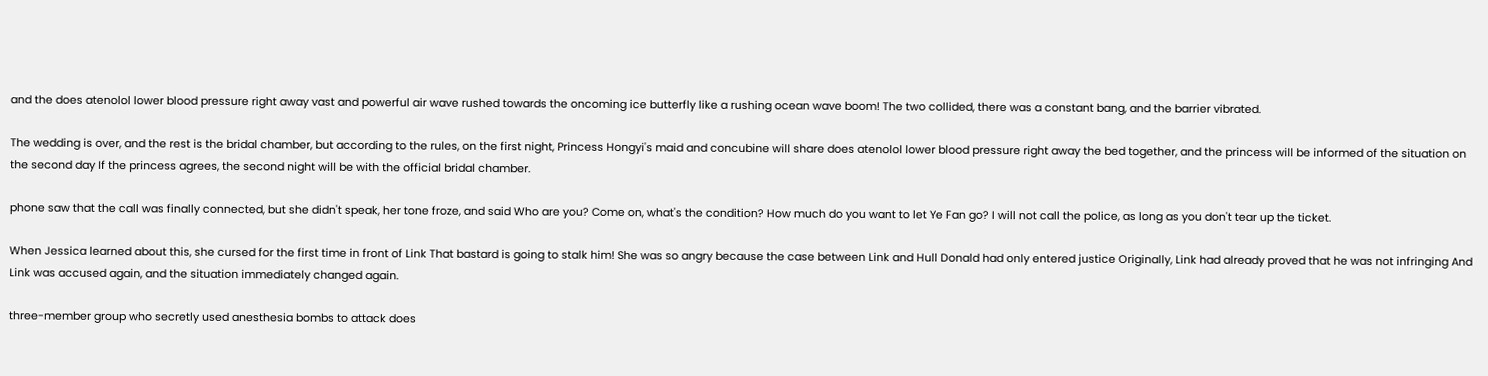and the does atenolol lower blood pressure right away vast and powerful air wave rushed towards the oncoming ice butterfly like a rushing ocean wave boom! The two collided, there was a constant bang, and the barrier vibrated.

The wedding is over, and the rest is the bridal chamber, but according to the rules, on the first night, Princess Hongyi's maid and concubine will share does atenolol lower blood pressure right away the bed together, and the princess will be informed of the situation on the second day If the princess agrees, the second night will be with the official bridal chamber.

phone saw that the call was finally connected, but she didn't speak, her tone froze, and said Who are you? Come on, what's the condition? How much do you want to let Ye Fan go? I will not call the police, as long as you don't tear up the ticket.

When Jessica learned about this, she cursed for the first time in front of Link That bastard is going to stalk him! She was so angry because the case between Link and Hull Donald had only entered justice Originally, Link had already proved that he was not infringing And Link was accused again, and the situation immediately changed again.

three-member group who secretly used anesthesia bombs to attack does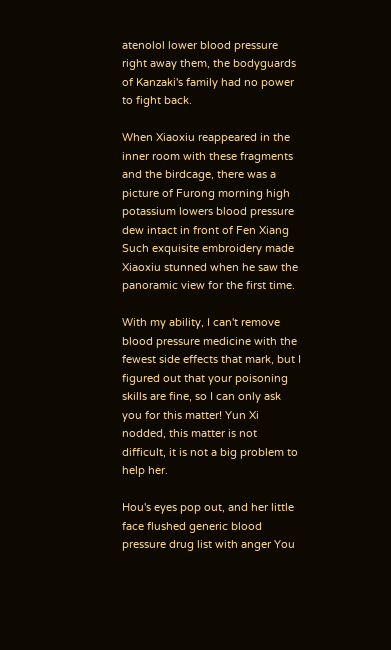atenolol lower blood pressure right away them, the bodyguards of Kanzaki's family had no power to fight back.

When Xiaoxiu reappeared in the inner room with these fragments and the birdcage, there was a picture of Furong morning high potassium lowers blood pressure dew intact in front of Fen Xiang Such exquisite embroidery made Xiaoxiu stunned when he saw the panoramic view for the first time.

With my ability, I can't remove blood pressure medicine with the fewest side effects that mark, but I figured out that your poisoning skills are fine, so I can only ask you for this matter! Yun Xi nodded, this matter is not difficult, it is not a big problem to help her.

Hou's eyes pop out, and her little face flushed generic blood pressure drug list with anger You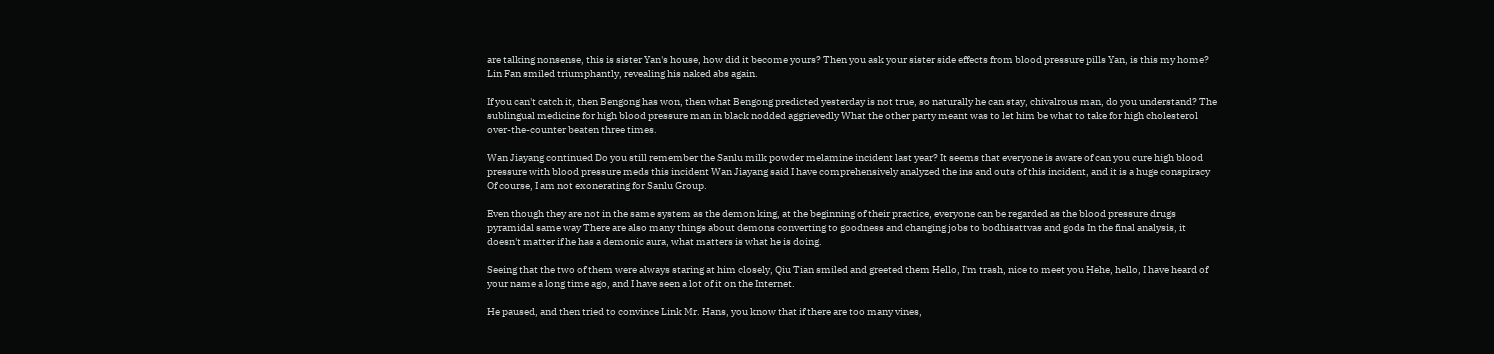are talking nonsense, this is sister Yan's house, how did it become yours? Then you ask your sister side effects from blood pressure pills Yan, is this my home? Lin Fan smiled triumphantly, revealing his naked abs again.

If you can't catch it, then Bengong has won, then what Bengong predicted yesterday is not true, so naturally he can stay, chivalrous man, do you understand? The sublingual medicine for high blood pressure man in black nodded aggrievedly What the other party meant was to let him be what to take for high cholesterol over-the-counter beaten three times.

Wan Jiayang continued Do you still remember the Sanlu milk powder melamine incident last year? It seems that everyone is aware of can you cure high blood pressure with blood pressure meds this incident Wan Jiayang said I have comprehensively analyzed the ins and outs of this incident, and it is a huge conspiracy Of course, I am not exonerating for Sanlu Group.

Even though they are not in the same system as the demon king, at the beginning of their practice, everyone can be regarded as the blood pressure drugs pyramidal same way There are also many things about demons converting to goodness and changing jobs to bodhisattvas and gods In the final analysis, it doesn't matter if he has a demonic aura, what matters is what he is doing.

Seeing that the two of them were always staring at him closely, Qiu Tian smiled and greeted them Hello, I'm trash, nice to meet you Hehe, hello, I have heard of your name a long time ago, and I have seen a lot of it on the Internet.

He paused, and then tried to convince Link Mr. Hans, you know that if there are too many vines,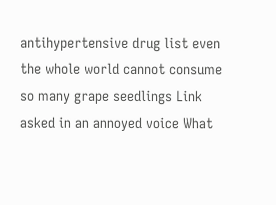antihypertensive drug list even the whole world cannot consume so many grape seedlings Link asked in an annoyed voice What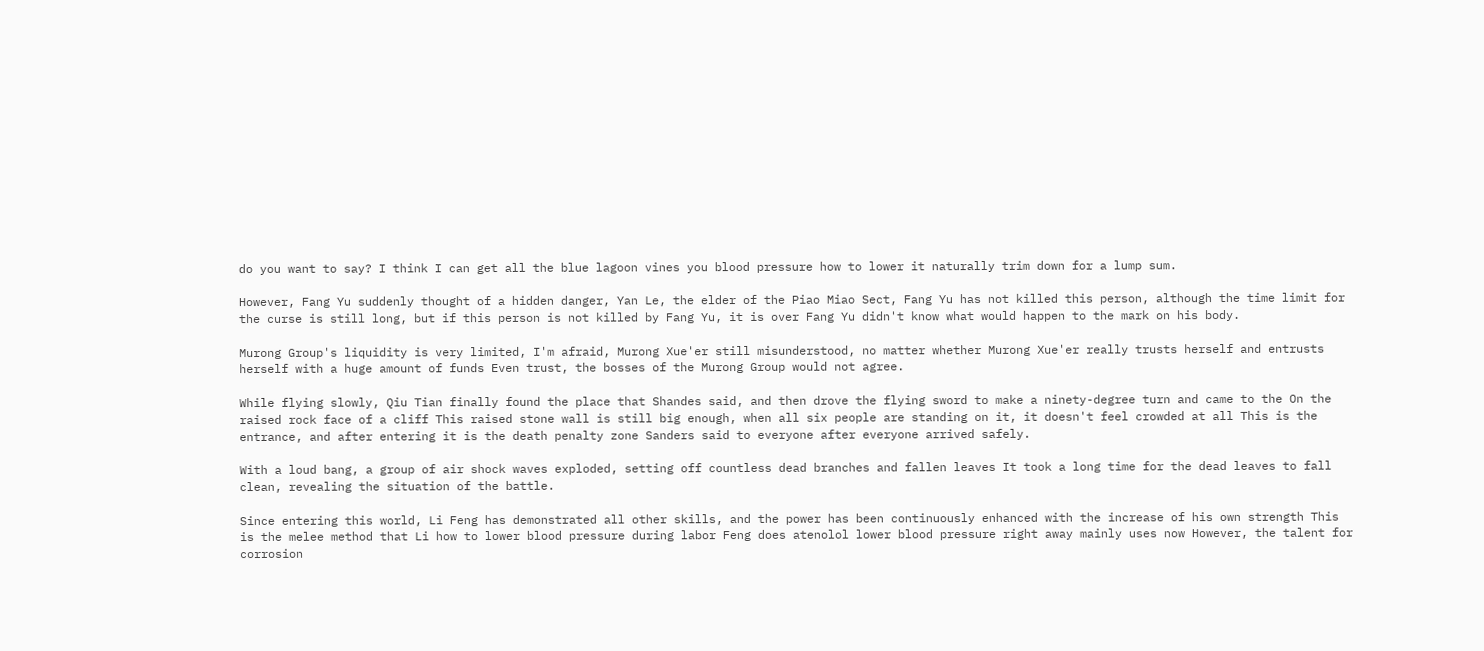do you want to say? I think I can get all the blue lagoon vines you blood pressure how to lower it naturally trim down for a lump sum.

However, Fang Yu suddenly thought of a hidden danger, Yan Le, the elder of the Piao Miao Sect, Fang Yu has not killed this person, although the time limit for the curse is still long, but if this person is not killed by Fang Yu, it is over Fang Yu didn't know what would happen to the mark on his body.

Murong Group's liquidity is very limited, I'm afraid, Murong Xue'er still misunderstood, no matter whether Murong Xue'er really trusts herself and entrusts herself with a huge amount of funds Even trust, the bosses of the Murong Group would not agree.

While flying slowly, Qiu Tian finally found the place that Shandes said, and then drove the flying sword to make a ninety-degree turn and came to the On the raised rock face of a cliff This raised stone wall is still big enough, when all six people are standing on it, it doesn't feel crowded at all This is the entrance, and after entering it is the death penalty zone Sanders said to everyone after everyone arrived safely.

With a loud bang, a group of air shock waves exploded, setting off countless dead branches and fallen leaves It took a long time for the dead leaves to fall clean, revealing the situation of the battle.

Since entering this world, Li Feng has demonstrated all other skills, and the power has been continuously enhanced with the increase of his own strength This is the melee method that Li how to lower blood pressure during labor Feng does atenolol lower blood pressure right away mainly uses now However, the talent for corrosion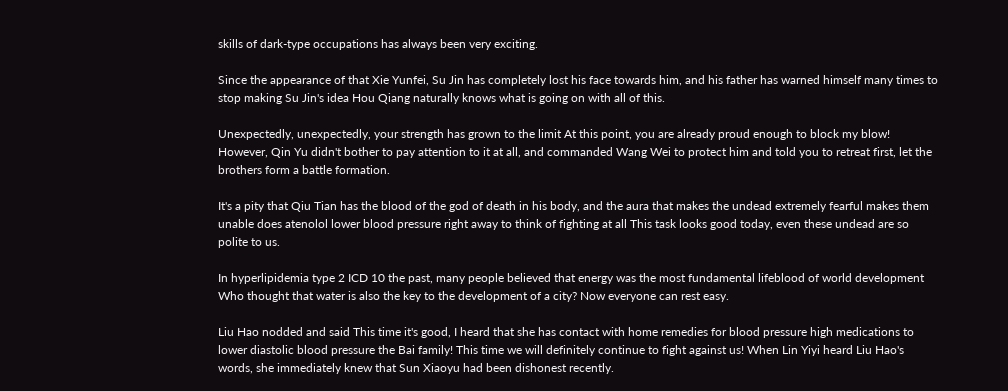skills of dark-type occupations has always been very exciting.

Since the appearance of that Xie Yunfei, Su Jin has completely lost his face towards him, and his father has warned himself many times to stop making Su Jin's idea Hou Qiang naturally knows what is going on with all of this.

Unexpectedly, unexpectedly, your strength has grown to the limit At this point, you are already proud enough to block my blow! However, Qin Yu didn't bother to pay attention to it at all, and commanded Wang Wei to protect him and told you to retreat first, let the brothers form a battle formation.

It's a pity that Qiu Tian has the blood of the god of death in his body, and the aura that makes the undead extremely fearful makes them unable does atenolol lower blood pressure right away to think of fighting at all This task looks good today, even these undead are so polite to us.

In hyperlipidemia type 2 ICD 10 the past, many people believed that energy was the most fundamental lifeblood of world development Who thought that water is also the key to the development of a city? Now everyone can rest easy.

Liu Hao nodded and said This time it's good, I heard that she has contact with home remedies for blood pressure high medications to lower diastolic blood pressure the Bai family! This time we will definitely continue to fight against us! When Lin Yiyi heard Liu Hao's words, she immediately knew that Sun Xiaoyu had been dishonest recently.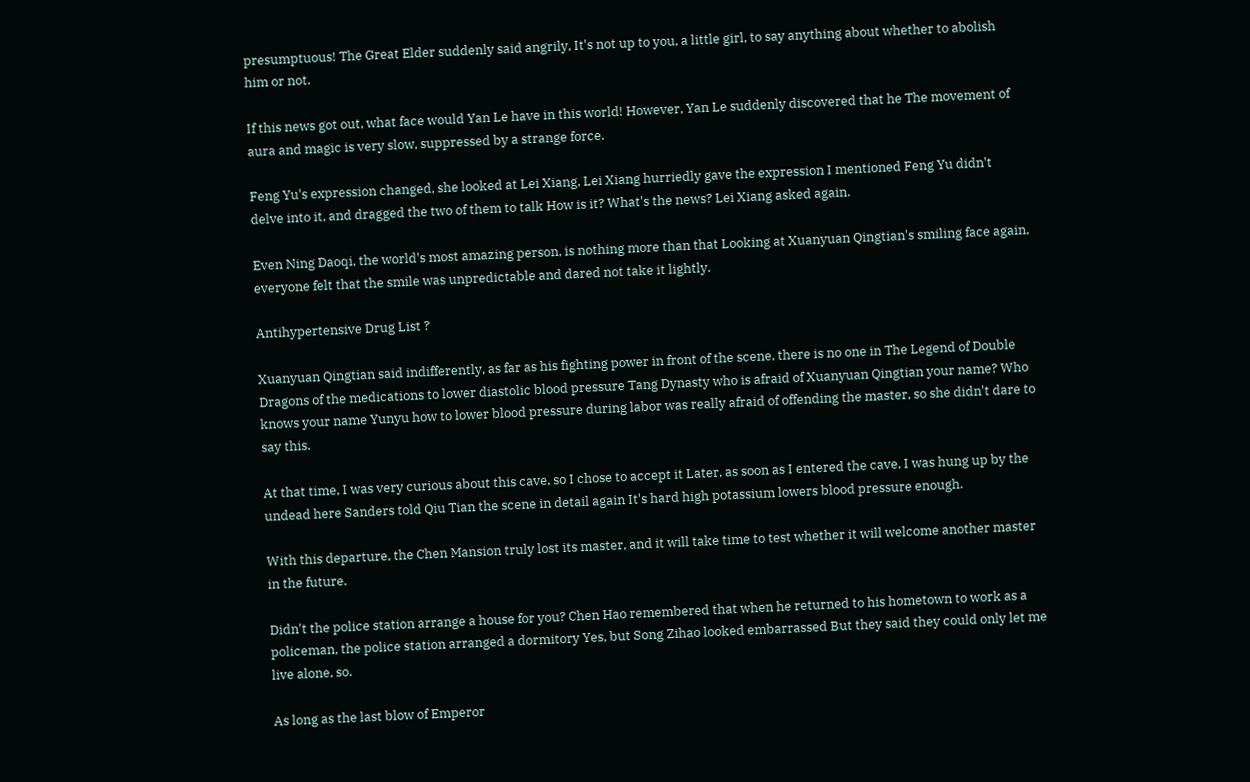presumptuous! The Great Elder suddenly said angrily, It's not up to you, a little girl, to say anything about whether to abolish him or not.

If this news got out, what face would Yan Le have in this world! However, Yan Le suddenly discovered that he The movement of aura and magic is very slow, suppressed by a strange force.

Feng Yu's expression changed, she looked at Lei Xiang, Lei Xiang hurriedly gave the expression I mentioned Feng Yu didn't delve into it, and dragged the two of them to talk How is it? What's the news? Lei Xiang asked again.

Even Ning Daoqi, the world's most amazing person, is nothing more than that Looking at Xuanyuan Qingtian's smiling face again, everyone felt that the smile was unpredictable and dared not take it lightly.

Antihypertensive Drug List ?

Xuanyuan Qingtian said indifferently, as far as his fighting power in front of the scene, there is no one in The Legend of Double Dragons of the medications to lower diastolic blood pressure Tang Dynasty who is afraid of Xuanyuan Qingtian your name? Who knows your name Yunyu how to lower blood pressure during labor was really afraid of offending the master, so she didn't dare to say this.

At that time, I was very curious about this cave, so I chose to accept it Later, as soon as I entered the cave, I was hung up by the undead here Sanders told Qiu Tian the scene in detail again It's hard high potassium lowers blood pressure enough.

With this departure, the Chen Mansion truly lost its master, and it will take time to test whether it will welcome another master in the future.

Didn't the police station arrange a house for you? Chen Hao remembered that when he returned to his hometown to work as a policeman, the police station arranged a dormitory Yes, but Song Zihao looked embarrassed But they said they could only let me live alone, so.

As long as the last blow of Emperor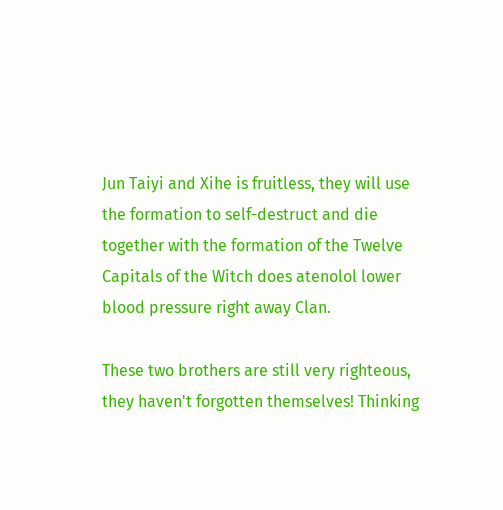Jun Taiyi and Xihe is fruitless, they will use the formation to self-destruct and die together with the formation of the Twelve Capitals of the Witch does atenolol lower blood pressure right away Clan.

These two brothers are still very righteous, they haven't forgotten themselves! Thinking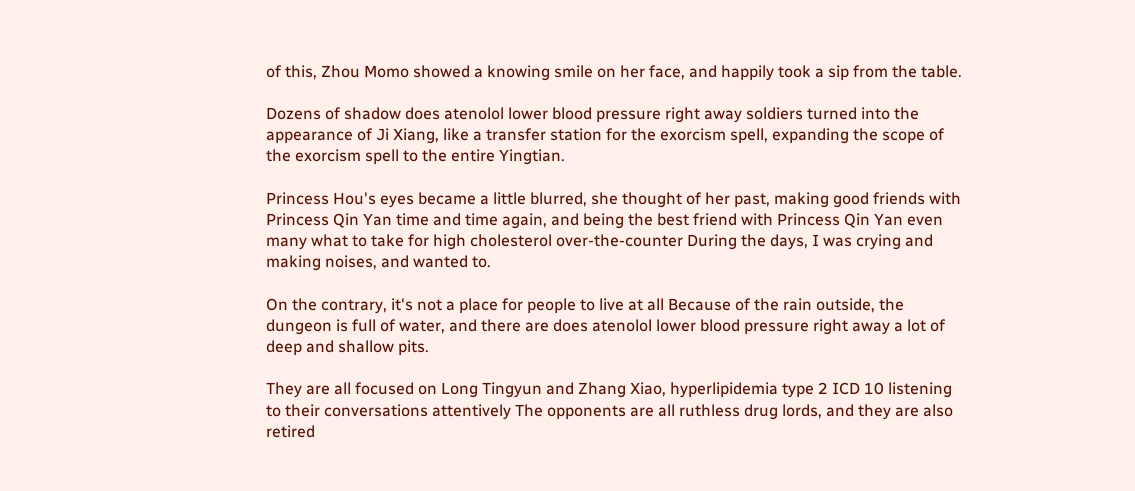of this, Zhou Momo showed a knowing smile on her face, and happily took a sip from the table.

Dozens of shadow does atenolol lower blood pressure right away soldiers turned into the appearance of Ji Xiang, like a transfer station for the exorcism spell, expanding the scope of the exorcism spell to the entire Yingtian.

Princess Hou's eyes became a little blurred, she thought of her past, making good friends with Princess Qin Yan time and time again, and being the best friend with Princess Qin Yan even many what to take for high cholesterol over-the-counter During the days, I was crying and making noises, and wanted to.

On the contrary, it's not a place for people to live at all Because of the rain outside, the dungeon is full of water, and there are does atenolol lower blood pressure right away a lot of deep and shallow pits.

They are all focused on Long Tingyun and Zhang Xiao, hyperlipidemia type 2 ICD 10 listening to their conversations attentively The opponents are all ruthless drug lords, and they are also retired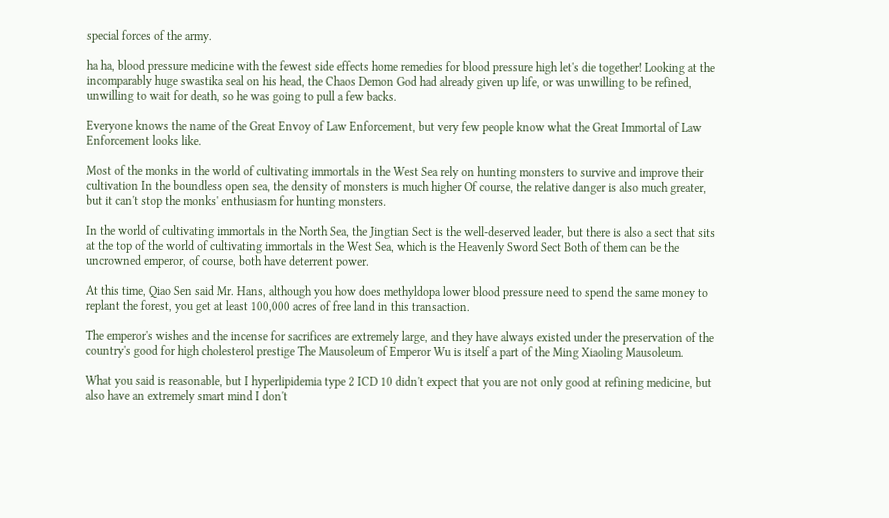special forces of the army.

ha ha, blood pressure medicine with the fewest side effects home remedies for blood pressure high let's die together! Looking at the incomparably huge swastika seal on his head, the Chaos Demon God had already given up life, or was unwilling to be refined, unwilling to wait for death, so he was going to pull a few backs.

Everyone knows the name of the Great Envoy of Law Enforcement, but very few people know what the Great Immortal of Law Enforcement looks like.

Most of the monks in the world of cultivating immortals in the West Sea rely on hunting monsters to survive and improve their cultivation In the boundless open sea, the density of monsters is much higher Of course, the relative danger is also much greater, but it can't stop the monks' enthusiasm for hunting monsters.

In the world of cultivating immortals in the North Sea, the Jingtian Sect is the well-deserved leader, but there is also a sect that sits at the top of the world of cultivating immortals in the West Sea, which is the Heavenly Sword Sect Both of them can be the uncrowned emperor, of course, both have deterrent power.

At this time, Qiao Sen said Mr. Hans, although you how does methyldopa lower blood pressure need to spend the same money to replant the forest, you get at least 100,000 acres of free land in this transaction.

The emperor's wishes and the incense for sacrifices are extremely large, and they have always existed under the preservation of the country's good for high cholesterol prestige The Mausoleum of Emperor Wu is itself a part of the Ming Xiaoling Mausoleum.

What you said is reasonable, but I hyperlipidemia type 2 ICD 10 didn't expect that you are not only good at refining medicine, but also have an extremely smart mind I don't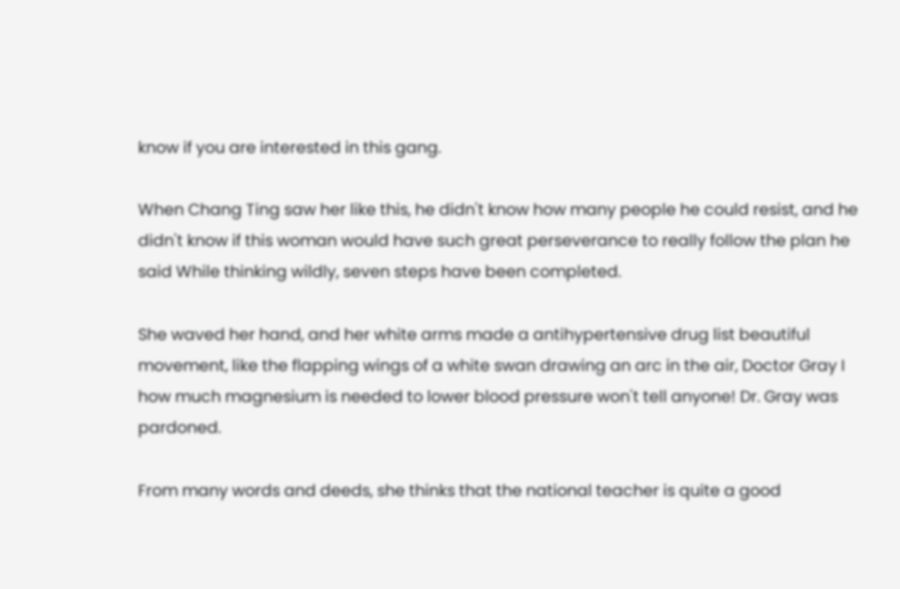know if you are interested in this gang.

When Chang Ting saw her like this, he didn't know how many people he could resist, and he didn't know if this woman would have such great perseverance to really follow the plan he said While thinking wildly, seven steps have been completed.

She waved her hand, and her white arms made a antihypertensive drug list beautiful movement, like the flapping wings of a white swan drawing an arc in the air, Doctor Gray I how much magnesium is needed to lower blood pressure won't tell anyone! Dr. Gray was pardoned.

From many words and deeds, she thinks that the national teacher is quite a good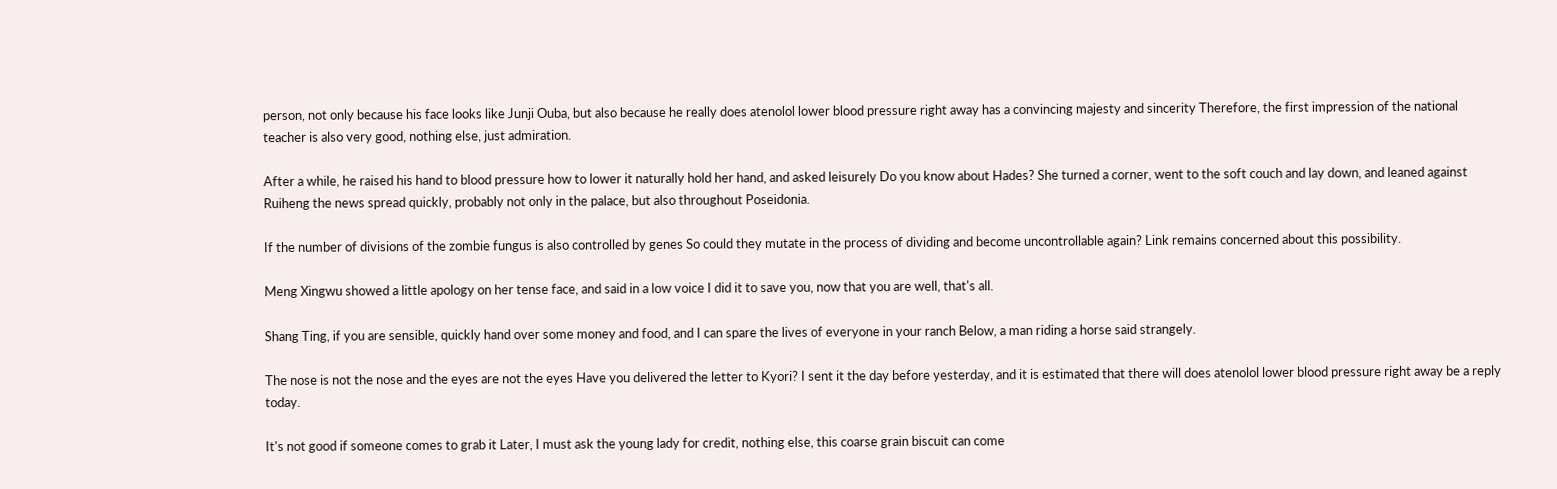person, not only because his face looks like Junji Ouba, but also because he really does atenolol lower blood pressure right away has a convincing majesty and sincerity Therefore, the first impression of the national teacher is also very good, nothing else, just admiration.

After a while, he raised his hand to blood pressure how to lower it naturally hold her hand, and asked leisurely Do you know about Hades? She turned a corner, went to the soft couch and lay down, and leaned against Ruiheng the news spread quickly, probably not only in the palace, but also throughout Poseidonia.

If the number of divisions of the zombie fungus is also controlled by genes So could they mutate in the process of dividing and become uncontrollable again? Link remains concerned about this possibility.

Meng Xingwu showed a little apology on her tense face, and said in a low voice I did it to save you, now that you are well, that's all.

Shang Ting, if you are sensible, quickly hand over some money and food, and I can spare the lives of everyone in your ranch Below, a man riding a horse said strangely.

The nose is not the nose and the eyes are not the eyes Have you delivered the letter to Kyori? I sent it the day before yesterday, and it is estimated that there will does atenolol lower blood pressure right away be a reply today.

It's not good if someone comes to grab it Later, I must ask the young lady for credit, nothing else, this coarse grain biscuit can come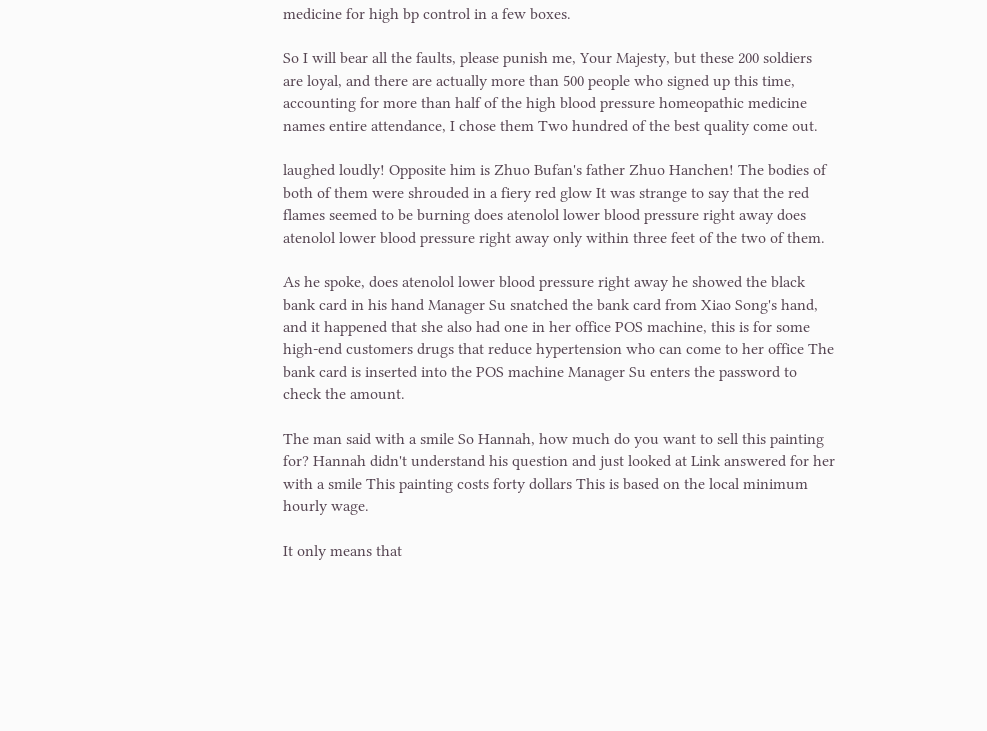medicine for high bp control in a few boxes.

So I will bear all the faults, please punish me, Your Majesty, but these 200 soldiers are loyal, and there are actually more than 500 people who signed up this time, accounting for more than half of the high blood pressure homeopathic medicine names entire attendance, I chose them Two hundred of the best quality come out.

laughed loudly! Opposite him is Zhuo Bufan's father Zhuo Hanchen! The bodies of both of them were shrouded in a fiery red glow It was strange to say that the red flames seemed to be burning does atenolol lower blood pressure right away does atenolol lower blood pressure right away only within three feet of the two of them.

As he spoke, does atenolol lower blood pressure right away he showed the black bank card in his hand Manager Su snatched the bank card from Xiao Song's hand, and it happened that she also had one in her office POS machine, this is for some high-end customers drugs that reduce hypertension who can come to her office The bank card is inserted into the POS machine Manager Su enters the password to check the amount.

The man said with a smile So Hannah, how much do you want to sell this painting for? Hannah didn't understand his question and just looked at Link answered for her with a smile This painting costs forty dollars This is based on the local minimum hourly wage.

It only means that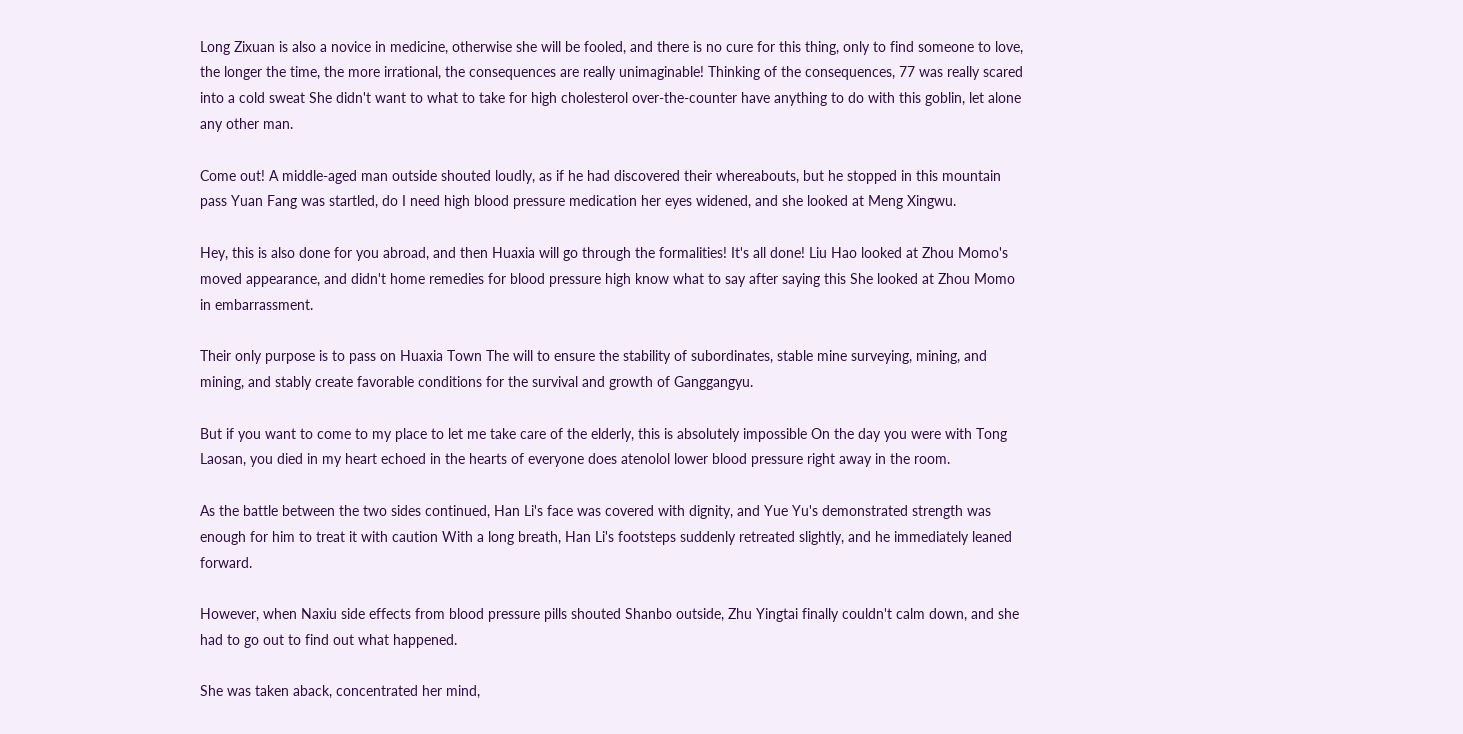Long Zixuan is also a novice in medicine, otherwise she will be fooled, and there is no cure for this thing, only to find someone to love, the longer the time, the more irrational, the consequences are really unimaginable! Thinking of the consequences, 77 was really scared into a cold sweat She didn't want to what to take for high cholesterol over-the-counter have anything to do with this goblin, let alone any other man.

Come out! A middle-aged man outside shouted loudly, as if he had discovered their whereabouts, but he stopped in this mountain pass Yuan Fang was startled, do I need high blood pressure medication her eyes widened, and she looked at Meng Xingwu.

Hey, this is also done for you abroad, and then Huaxia will go through the formalities! It's all done! Liu Hao looked at Zhou Momo's moved appearance, and didn't home remedies for blood pressure high know what to say after saying this She looked at Zhou Momo in embarrassment.

Their only purpose is to pass on Huaxia Town The will to ensure the stability of subordinates, stable mine surveying, mining, and mining, and stably create favorable conditions for the survival and growth of Ganggangyu.

But if you want to come to my place to let me take care of the elderly, this is absolutely impossible On the day you were with Tong Laosan, you died in my heart echoed in the hearts of everyone does atenolol lower blood pressure right away in the room.

As the battle between the two sides continued, Han Li's face was covered with dignity, and Yue Yu's demonstrated strength was enough for him to treat it with caution With a long breath, Han Li's footsteps suddenly retreated slightly, and he immediately leaned forward.

However, when Naxiu side effects from blood pressure pills shouted Shanbo outside, Zhu Yingtai finally couldn't calm down, and she had to go out to find out what happened.

She was taken aback, concentrated her mind,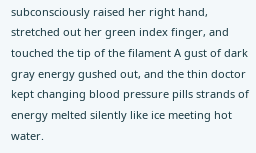subconsciously raised her right hand, stretched out her green index finger, and touched the tip of the filament A gust of dark gray energy gushed out, and the thin doctor kept changing blood pressure pills strands of energy melted silently like ice meeting hot water.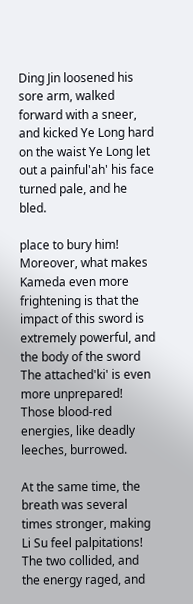Ding Jin loosened his sore arm, walked forward with a sneer, and kicked Ye Long hard on the waist Ye Long let out a painful'ah' his face turned pale, and he bled.

place to bury him! Moreover, what makes Kameda even more frightening is that the impact of this sword is extremely powerful, and the body of the sword The attached'ki' is even more unprepared! Those blood-red energies, like deadly leeches, burrowed.

At the same time, the breath was several times stronger, making Li Su feel palpitations! The two collided, and the energy raged, and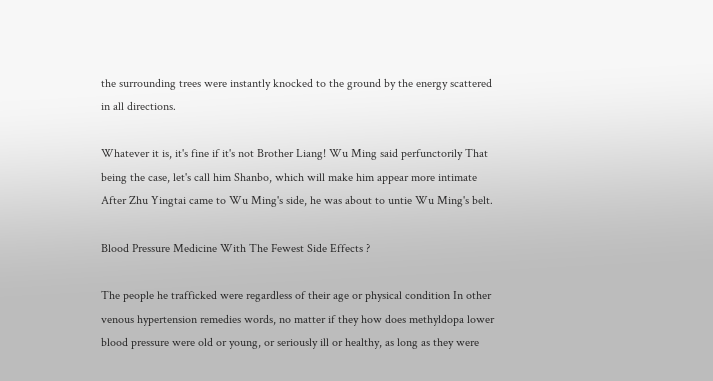the surrounding trees were instantly knocked to the ground by the energy scattered in all directions.

Whatever it is, it's fine if it's not Brother Liang! Wu Ming said perfunctorily That being the case, let's call him Shanbo, which will make him appear more intimate After Zhu Yingtai came to Wu Ming's side, he was about to untie Wu Ming's belt.

Blood Pressure Medicine With The Fewest Side Effects ?

The people he trafficked were regardless of their age or physical condition In other venous hypertension remedies words, no matter if they how does methyldopa lower blood pressure were old or young, or seriously ill or healthy, as long as they were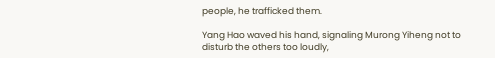people, he trafficked them.

Yang Hao waved his hand, signaling Murong Yiheng not to disturb the others too loudly,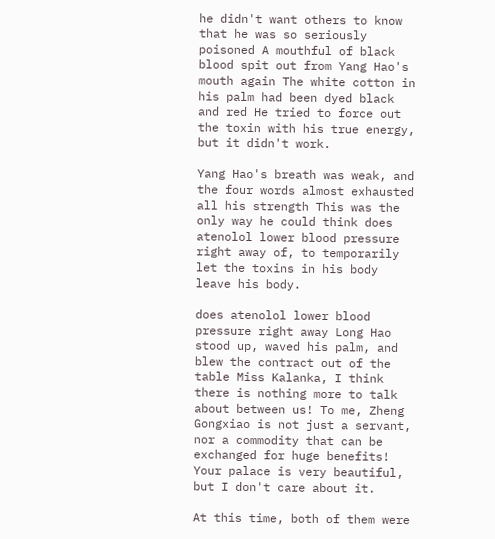he didn't want others to know that he was so seriously poisoned A mouthful of black blood spit out from Yang Hao's mouth again The white cotton in his palm had been dyed black and red He tried to force out the toxin with his true energy, but it didn't work.

Yang Hao's breath was weak, and the four words almost exhausted all his strength This was the only way he could think does atenolol lower blood pressure right away of, to temporarily let the toxins in his body leave his body.

does atenolol lower blood pressure right away Long Hao stood up, waved his palm, and blew the contract out of the table Miss Kalanka, I think there is nothing more to talk about between us! To me, Zheng Gongxiao is not just a servant, nor a commodity that can be exchanged for huge benefits! Your palace is very beautiful, but I don't care about it.

At this time, both of them were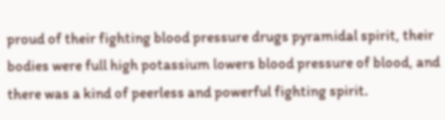proud of their fighting blood pressure drugs pyramidal spirit, their bodies were full high potassium lowers blood pressure of blood, and there was a kind of peerless and powerful fighting spirit.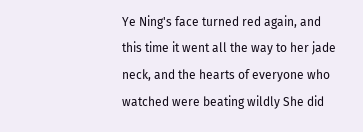Ye Ning's face turned red again, and this time it went all the way to her jade neck, and the hearts of everyone who watched were beating wildly She did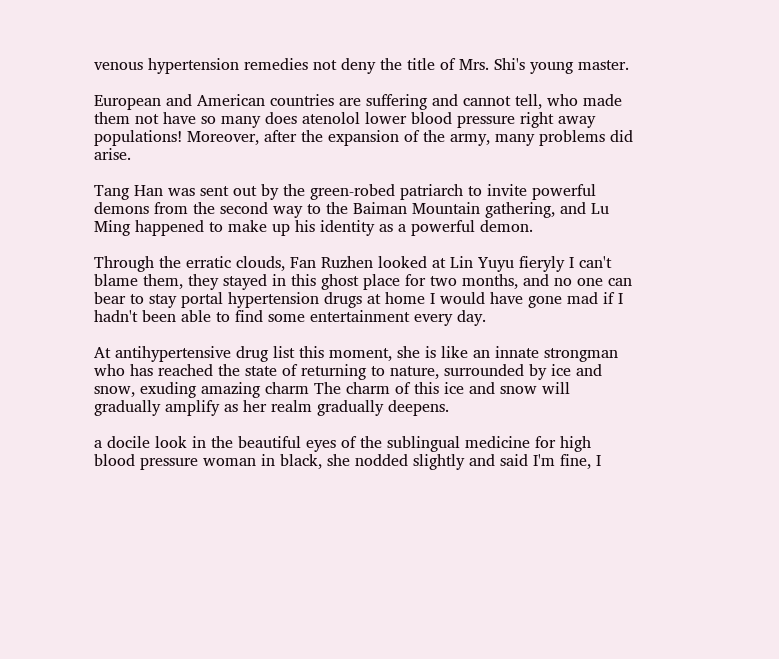venous hypertension remedies not deny the title of Mrs. Shi's young master.

European and American countries are suffering and cannot tell, who made them not have so many does atenolol lower blood pressure right away populations! Moreover, after the expansion of the army, many problems did arise.

Tang Han was sent out by the green-robed patriarch to invite powerful demons from the second way to the Baiman Mountain gathering, and Lu Ming happened to make up his identity as a powerful demon.

Through the erratic clouds, Fan Ruzhen looked at Lin Yuyu fieryly I can't blame them, they stayed in this ghost place for two months, and no one can bear to stay portal hypertension drugs at home I would have gone mad if I hadn't been able to find some entertainment every day.

At antihypertensive drug list this moment, she is like an innate strongman who has reached the state of returning to nature, surrounded by ice and snow, exuding amazing charm The charm of this ice and snow will gradually amplify as her realm gradually deepens.

a docile look in the beautiful eyes of the sublingual medicine for high blood pressure woman in black, she nodded slightly and said I'm fine, I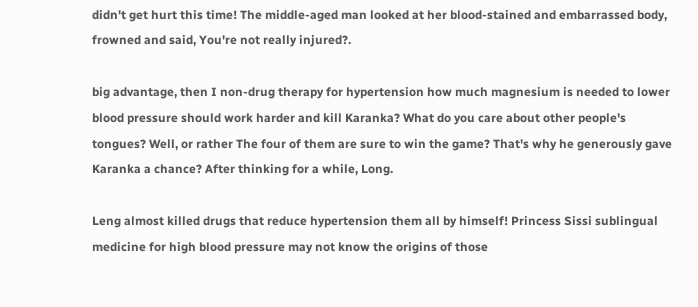didn't get hurt this time! The middle-aged man looked at her blood-stained and embarrassed body, frowned and said, You're not really injured?.

big advantage, then I non-drug therapy for hypertension how much magnesium is needed to lower blood pressure should work harder and kill Karanka? What do you care about other people's tongues? Well, or rather The four of them are sure to win the game? That's why he generously gave Karanka a chance? After thinking for a while, Long.

Leng almost killed drugs that reduce hypertension them all by himself! Princess Sissi sublingual medicine for high blood pressure may not know the origins of those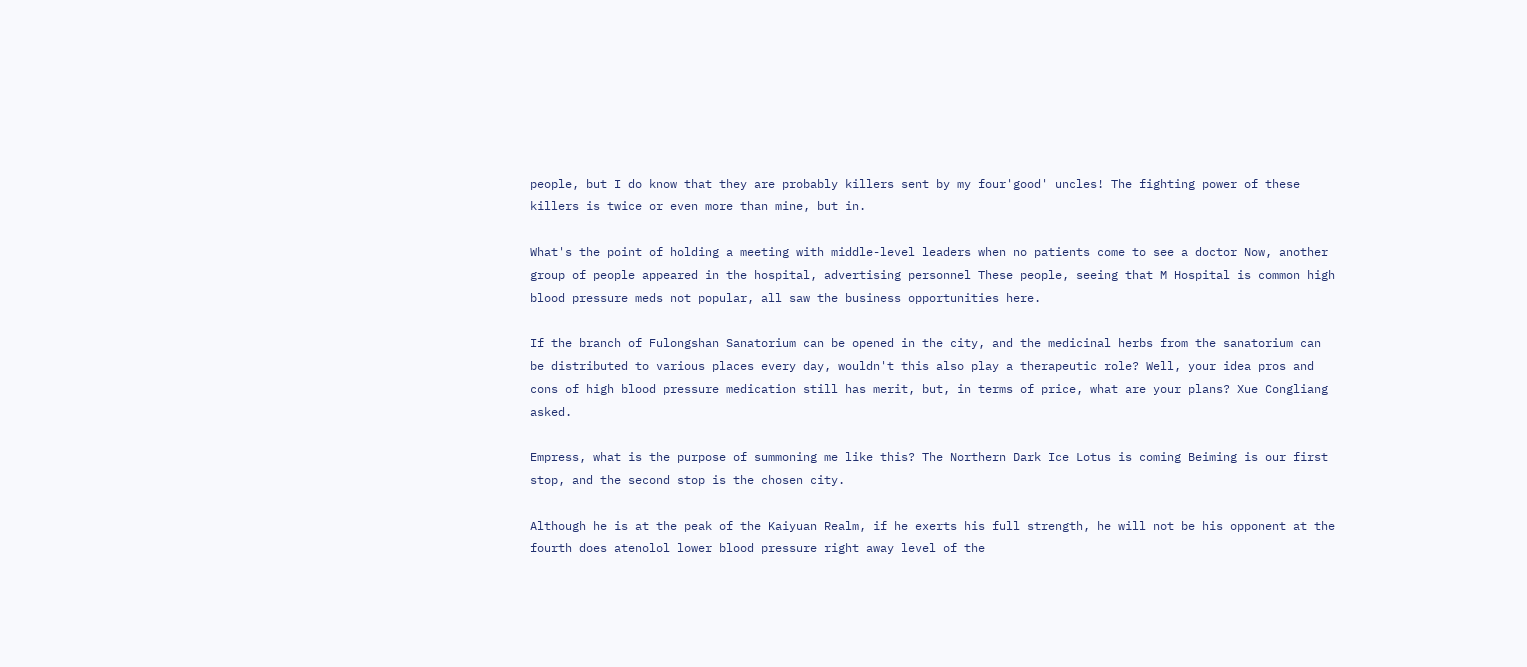people, but I do know that they are probably killers sent by my four'good' uncles! The fighting power of these killers is twice or even more than mine, but in.

What's the point of holding a meeting with middle-level leaders when no patients come to see a doctor Now, another group of people appeared in the hospital, advertising personnel These people, seeing that M Hospital is common high blood pressure meds not popular, all saw the business opportunities here.

If the branch of Fulongshan Sanatorium can be opened in the city, and the medicinal herbs from the sanatorium can be distributed to various places every day, wouldn't this also play a therapeutic role? Well, your idea pros and cons of high blood pressure medication still has merit, but, in terms of price, what are your plans? Xue Congliang asked.

Empress, what is the purpose of summoning me like this? The Northern Dark Ice Lotus is coming Beiming is our first stop, and the second stop is the chosen city.

Although he is at the peak of the Kaiyuan Realm, if he exerts his full strength, he will not be his opponent at the fourth does atenolol lower blood pressure right away level of the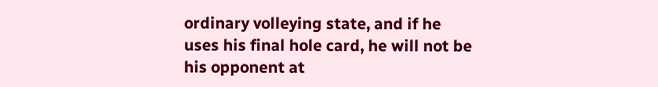ordinary volleying state, and if he uses his final hole card, he will not be his opponent at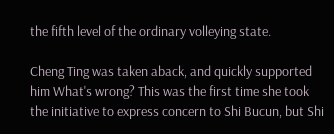the fifth level of the ordinary volleying state.

Cheng Ting was taken aback, and quickly supported him What's wrong? This was the first time she took the initiative to express concern to Shi Bucun, but Shi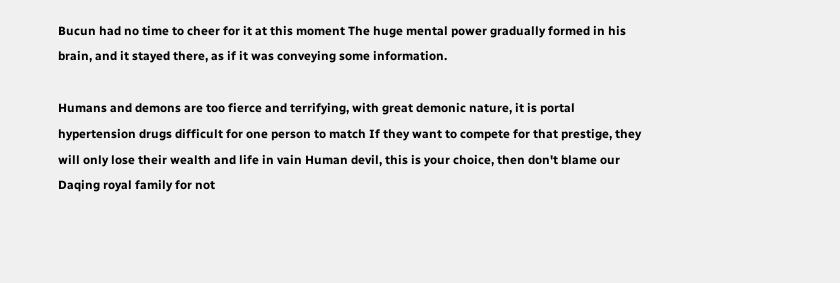Bucun had no time to cheer for it at this moment The huge mental power gradually formed in his brain, and it stayed there, as if it was conveying some information.

Humans and demons are too fierce and terrifying, with great demonic nature, it is portal hypertension drugs difficult for one person to match If they want to compete for that prestige, they will only lose their wealth and life in vain Human devil, this is your choice, then don't blame our Daqing royal family for not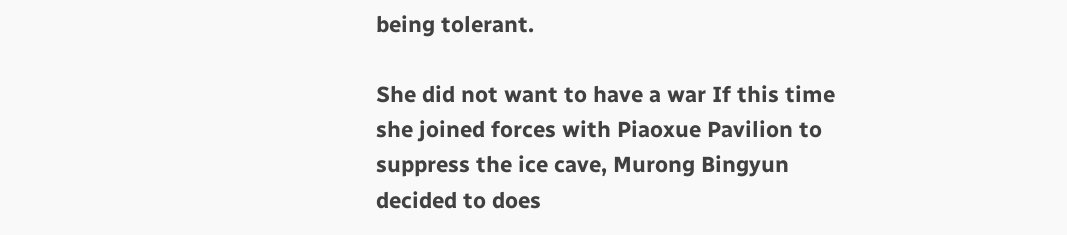being tolerant.

She did not want to have a war If this time she joined forces with Piaoxue Pavilion to suppress the ice cave, Murong Bingyun decided to does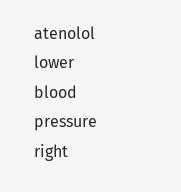atenolol lower blood pressure right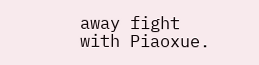away fight with Piaoxue.